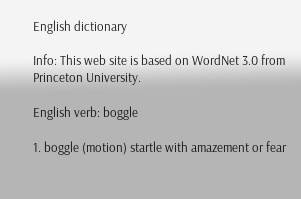English dictionary

Info: This web site is based on WordNet 3.0 from Princeton University.

English verb: boggle

1. boggle (motion) startle with amazement or fear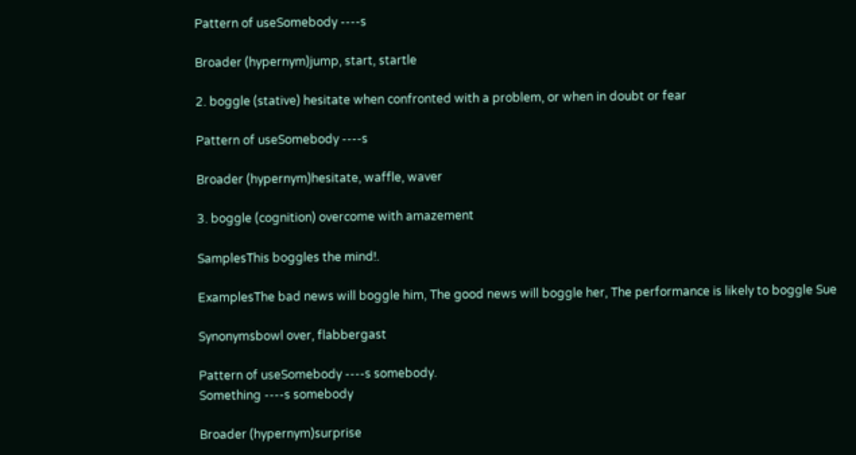Pattern of useSomebody ----s

Broader (hypernym)jump, start, startle

2. boggle (stative) hesitate when confronted with a problem, or when in doubt or fear

Pattern of useSomebody ----s

Broader (hypernym)hesitate, waffle, waver

3. boggle (cognition) overcome with amazement

SamplesThis boggles the mind!.

ExamplesThe bad news will boggle him, The good news will boggle her, The performance is likely to boggle Sue

Synonymsbowl over, flabbergast

Pattern of useSomebody ----s somebody.
Something ----s somebody

Broader (hypernym)surprise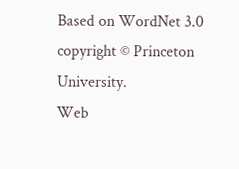Based on WordNet 3.0 copyright © Princeton University.
Web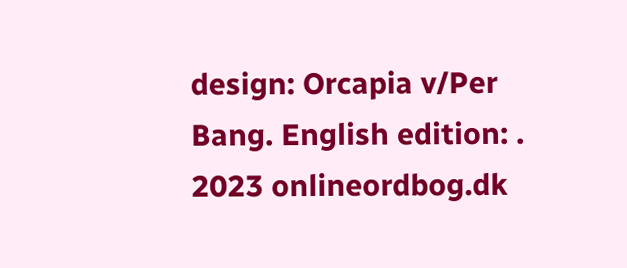design: Orcapia v/Per Bang. English edition: .
2023 onlineordbog.dk